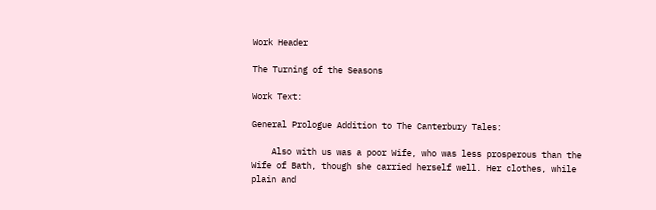Work Header

The Turning of the Seasons

Work Text:

General Prologue Addition to The Canterbury Tales:

    Also with us was a poor Wife, who was less prosperous than the Wife of Bath, though she carried herself well. Her clothes, while plain and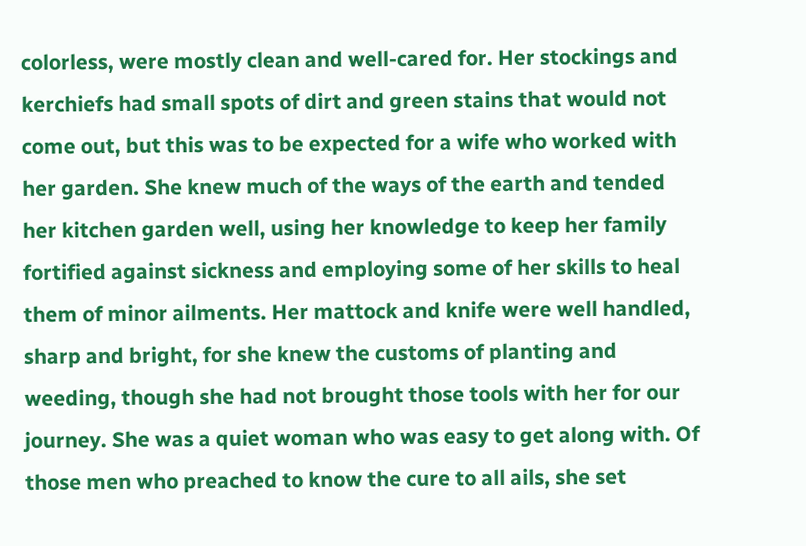colorless, were mostly clean and well-cared for. Her stockings and kerchiefs had small spots of dirt and green stains that would not come out, but this was to be expected for a wife who worked with her garden. She knew much of the ways of the earth and tended her kitchen garden well, using her knowledge to keep her family fortified against sickness and employing some of her skills to heal them of minor ailments. Her mattock and knife were well handled, sharp and bright, for she knew the customs of planting and weeding, though she had not brought those tools with her for our journey. She was a quiet woman who was easy to get along with. Of those men who preached to know the cure to all ails, she set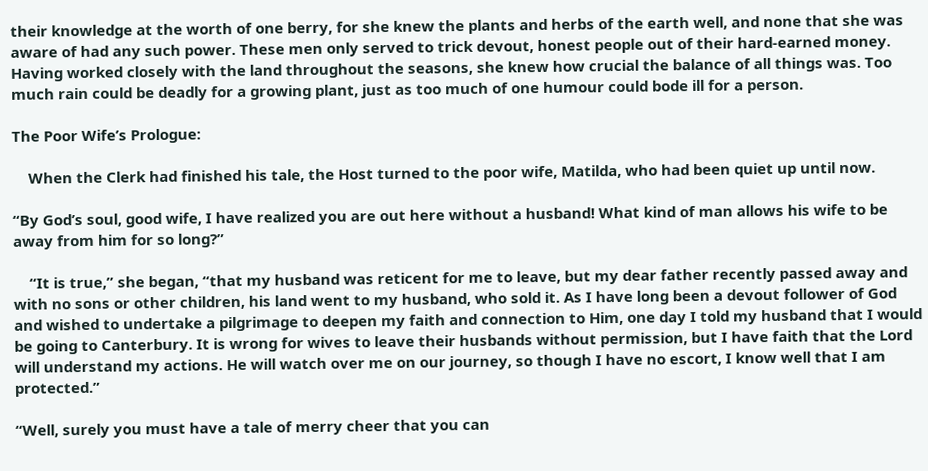their knowledge at the worth of one berry, for she knew the plants and herbs of the earth well, and none that she was aware of had any such power. These men only served to trick devout, honest people out of their hard-earned money. Having worked closely with the land throughout the seasons, she knew how crucial the balance of all things was. Too much rain could be deadly for a growing plant, just as too much of one humour could bode ill for a person.

The Poor Wife’s Prologue:

    When the Clerk had finished his tale, the Host turned to the poor wife, Matilda, who had been quiet up until now.

“By God’s soul, good wife, I have realized you are out here without a husband! What kind of man allows his wife to be away from him for so long?”

    “It is true,” she began, “that my husband was reticent for me to leave, but my dear father recently passed away and with no sons or other children, his land went to my husband, who sold it. As I have long been a devout follower of God and wished to undertake a pilgrimage to deepen my faith and connection to Him, one day I told my husband that I would be going to Canterbury. It is wrong for wives to leave their husbands without permission, but I have faith that the Lord will understand my actions. He will watch over me on our journey, so though I have no escort, I know well that I am protected.”

“Well, surely you must have a tale of merry cheer that you can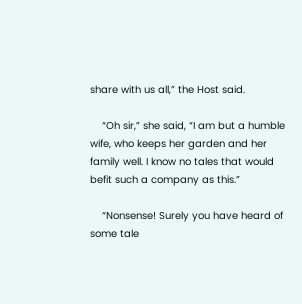share with us all,” the Host said.

    “Oh sir,” she said, “I am but a humble wife, who keeps her garden and her family well. I know no tales that would befit such a company as this.”

    “Nonsense! Surely you have heard of some tale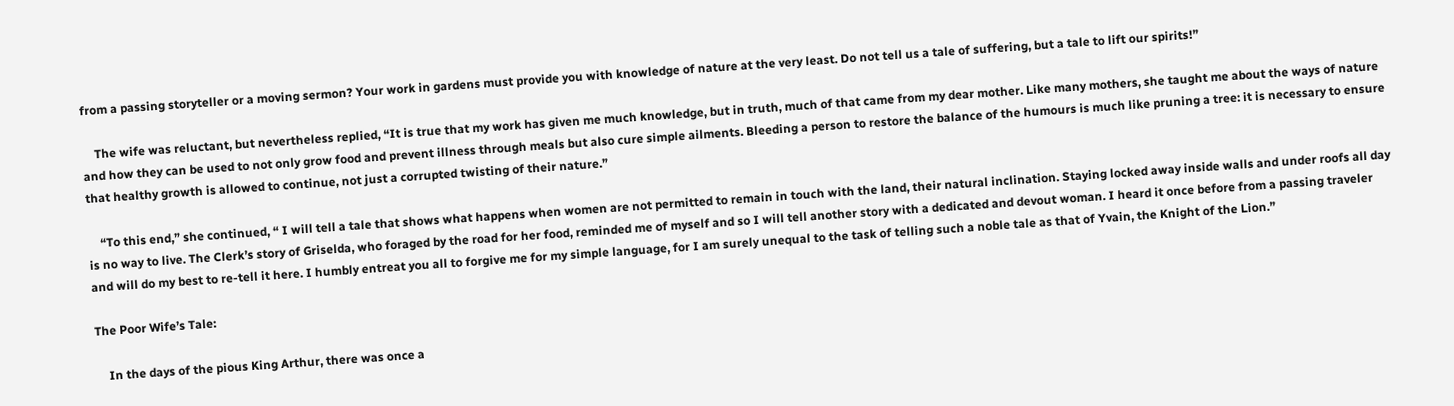from a passing storyteller or a moving sermon? Your work in gardens must provide you with knowledge of nature at the very least. Do not tell us a tale of suffering, but a tale to lift our spirits!”

    The wife was reluctant, but nevertheless replied, “It is true that my work has given me much knowledge, but in truth, much of that came from my dear mother. Like many mothers, she taught me about the ways of nature and how they can be used to not only grow food and prevent illness through meals but also cure simple ailments. Bleeding a person to restore the balance of the humours is much like pruning a tree: it is necessary to ensure that healthy growth is allowed to continue, not just a corrupted twisting of their nature.”

    “To this end,” she continued, “ I will tell a tale that shows what happens when women are not permitted to remain in touch with the land, their natural inclination. Staying locked away inside walls and under roofs all day is no way to live. The Clerk’s story of Griselda, who foraged by the road for her food, reminded me of myself and so I will tell another story with a dedicated and devout woman. I heard it once before from a passing traveler and will do my best to re-tell it here. I humbly entreat you all to forgive me for my simple language, for I am surely unequal to the task of telling such a noble tale as that of Yvain, the Knight of the Lion.”

The Poor Wife’s Tale:

    In the days of the pious King Arthur, there was once a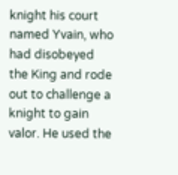knight his court named Yvain, who had disobeyed the King and rode out to challenge a knight to gain valor. He used the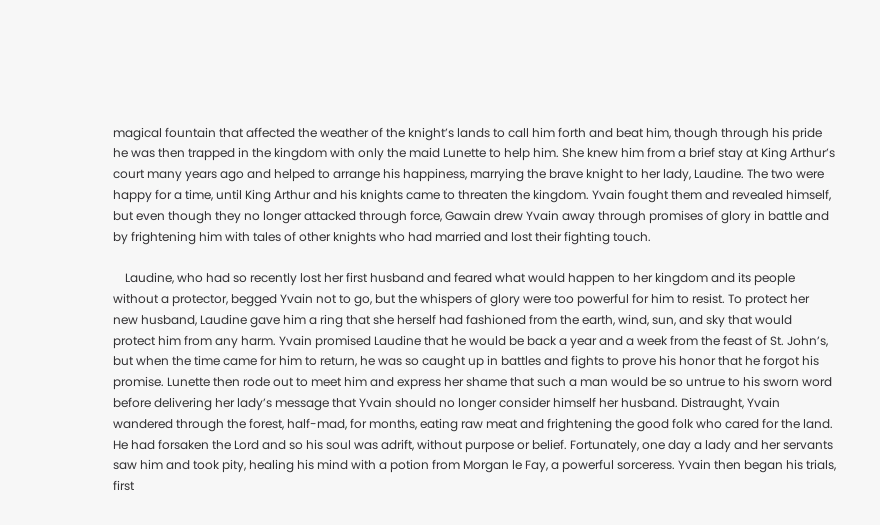magical fountain that affected the weather of the knight’s lands to call him forth and beat him, though through his pride he was then trapped in the kingdom with only the maid Lunette to help him. She knew him from a brief stay at King Arthur’s court many years ago and helped to arrange his happiness, marrying the brave knight to her lady, Laudine. The two were happy for a time, until King Arthur and his knights came to threaten the kingdom. Yvain fought them and revealed himself, but even though they no longer attacked through force, Gawain drew Yvain away through promises of glory in battle and by frightening him with tales of other knights who had married and lost their fighting touch.

    Laudine, who had so recently lost her first husband and feared what would happen to her kingdom and its people without a protector, begged Yvain not to go, but the whispers of glory were too powerful for him to resist. To protect her new husband, Laudine gave him a ring that she herself had fashioned from the earth, wind, sun, and sky that would protect him from any harm. Yvain promised Laudine that he would be back a year and a week from the feast of St. John’s, but when the time came for him to return, he was so caught up in battles and fights to prove his honor that he forgot his promise. Lunette then rode out to meet him and express her shame that such a man would be so untrue to his sworn word before delivering her lady’s message that Yvain should no longer consider himself her husband. Distraught, Yvain wandered through the forest, half-mad, for months, eating raw meat and frightening the good folk who cared for the land. He had forsaken the Lord and so his soul was adrift, without purpose or belief. Fortunately, one day a lady and her servants saw him and took pity, healing his mind with a potion from Morgan le Fay, a powerful sorceress. Yvain then began his trials, first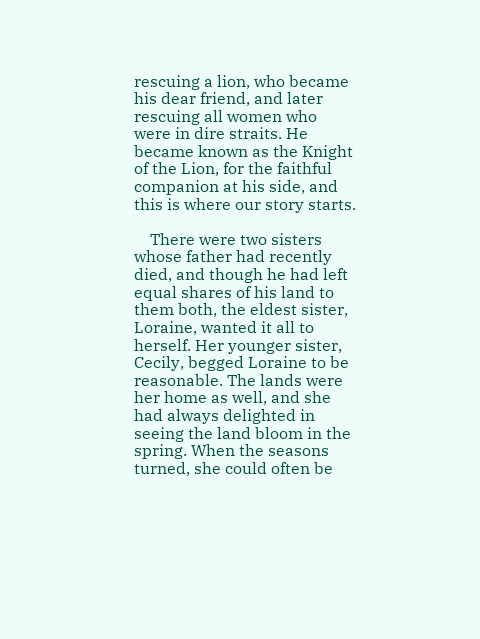rescuing a lion, who became his dear friend, and later rescuing all women who were in dire straits. He became known as the Knight of the Lion, for the faithful companion at his side, and this is where our story starts.

    There were two sisters whose father had recently died, and though he had left equal shares of his land to them both, the eldest sister, Loraine, wanted it all to herself. Her younger sister, Cecily, begged Loraine to be reasonable. The lands were her home as well, and she had always delighted in seeing the land bloom in the spring. When the seasons turned, she could often be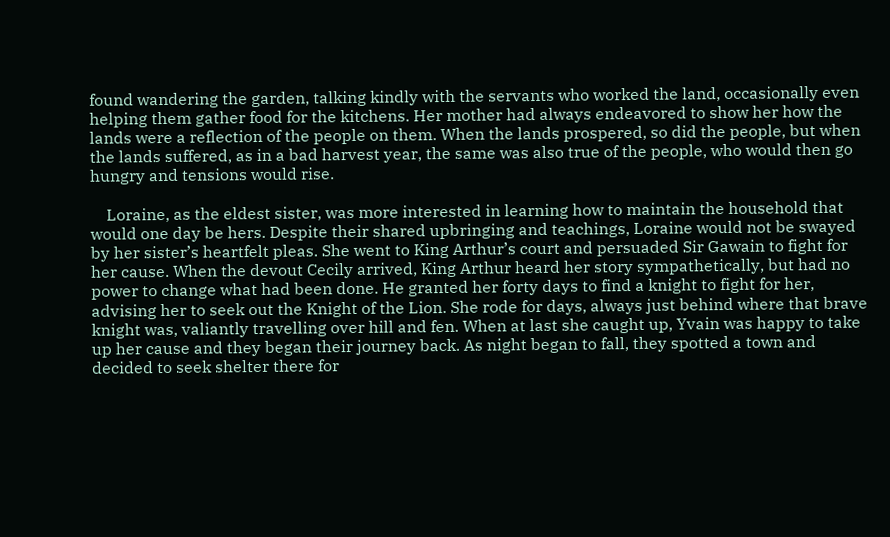found wandering the garden, talking kindly with the servants who worked the land, occasionally even helping them gather food for the kitchens. Her mother had always endeavored to show her how the lands were a reflection of the people on them. When the lands prospered, so did the people, but when the lands suffered, as in a bad harvest year, the same was also true of the people, who would then go hungry and tensions would rise.

    Loraine, as the eldest sister, was more interested in learning how to maintain the household that would one day be hers. Despite their shared upbringing and teachings, Loraine would not be swayed by her sister’s heartfelt pleas. She went to King Arthur’s court and persuaded Sir Gawain to fight for her cause. When the devout Cecily arrived, King Arthur heard her story sympathetically, but had no power to change what had been done. He granted her forty days to find a knight to fight for her, advising her to seek out the Knight of the Lion. She rode for days, always just behind where that brave knight was, valiantly travelling over hill and fen. When at last she caught up, Yvain was happy to take up her cause and they began their journey back. As night began to fall, they spotted a town and decided to seek shelter there for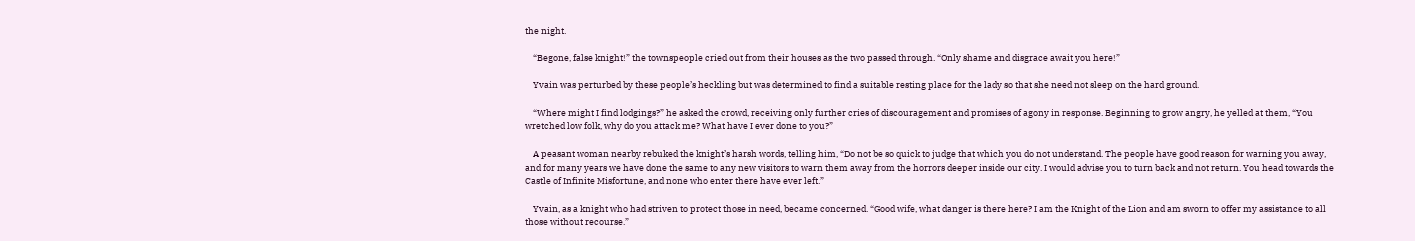the night.

    “Begone, false knight!” the townspeople cried out from their houses as the two passed through. “Only shame and disgrace await you here!”

    Yvain was perturbed by these people’s heckling but was determined to find a suitable resting place for the lady so that she need not sleep on the hard ground.

    “Where might I find lodgings?” he asked the crowd, receiving only further cries of discouragement and promises of agony in response. Beginning to grow angry, he yelled at them, “You wretched low folk, why do you attack me? What have I ever done to you?”

    A peasant woman nearby rebuked the knight’s harsh words, telling him, “Do not be so quick to judge that which you do not understand. The people have good reason for warning you away, and for many years we have done the same to any new visitors to warn them away from the horrors deeper inside our city. I would advise you to turn back and not return. You head towards the Castle of Infinite Misfortune, and none who enter there have ever left.”

    Yvain, as a knight who had striven to protect those in need, became concerned. “Good wife, what danger is there here? I am the Knight of the Lion and am sworn to offer my assistance to all those without recourse.”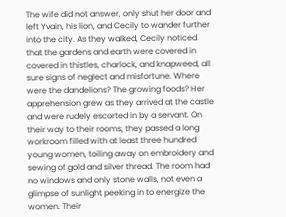The wife did not answer, only shut her door and left Yvain, his lion, and Cecily to wander further into the city. As they walked, Cecily noticed that the gardens and earth were covered in covered in thistles, charlock, and knapweed, all sure signs of neglect and misfortune. Where were the dandelions? The growing foods? Her apprehension grew as they arrived at the castle and were rudely escorted in by a servant. On their way to their rooms, they passed a long workroom filled with at least three hundred young women, toiling away on embroidery and sewing of gold and silver thread. The room had no windows and only stone walls, not even a glimpse of sunlight peeking in to energize the women. Their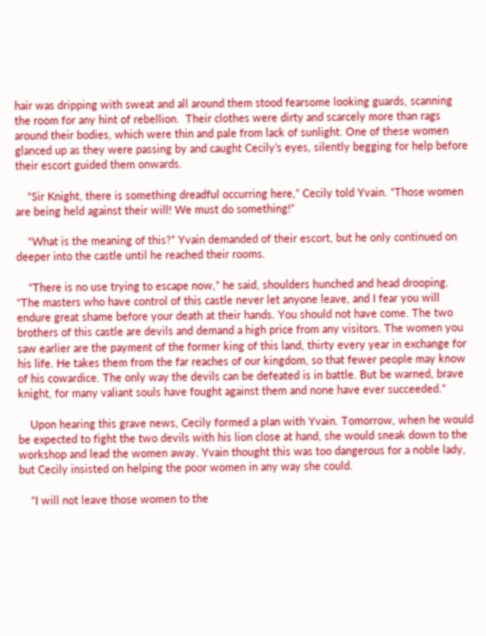hair was dripping with sweat and all around them stood fearsome looking guards, scanning the room for any hint of rebellion.  Their clothes were dirty and scarcely more than rags around their bodies, which were thin and pale from lack of sunlight. One of these women glanced up as they were passing by and caught Cecily’s eyes, silently begging for help before their escort guided them onwards.

    “Sir Knight, there is something dreadful occurring here,” Cecily told Yvain. “Those women are being held against their will! We must do something!”

    “What is the meaning of this?” Yvain demanded of their escort, but he only continued on deeper into the castle until he reached their rooms.

    “There is no use trying to escape now,” he said, shoulders hunched and head drooping. “The masters who have control of this castle never let anyone leave, and I fear you will endure great shame before your death at their hands. You should not have come. The two brothers of this castle are devils and demand a high price from any visitors. The women you saw earlier are the payment of the former king of this land, thirty every year in exchange for his life. He takes them from the far reaches of our kingdom, so that fewer people may know of his cowardice. The only way the devils can be defeated is in battle. But be warned, brave knight, for many valiant souls have fought against them and none have ever succeeded.”

    Upon hearing this grave news, Cecily formed a plan with Yvain. Tomorrow, when he would be expected to fight the two devils with his lion close at hand, she would sneak down to the workshop and lead the women away. Yvain thought this was too dangerous for a noble lady, but Cecily insisted on helping the poor women in any way she could.

    “I will not leave those women to the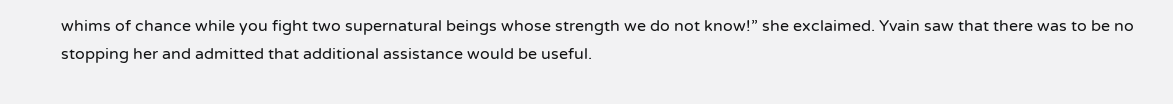whims of chance while you fight two supernatural beings whose strength we do not know!” she exclaimed. Yvain saw that there was to be no stopping her and admitted that additional assistance would be useful.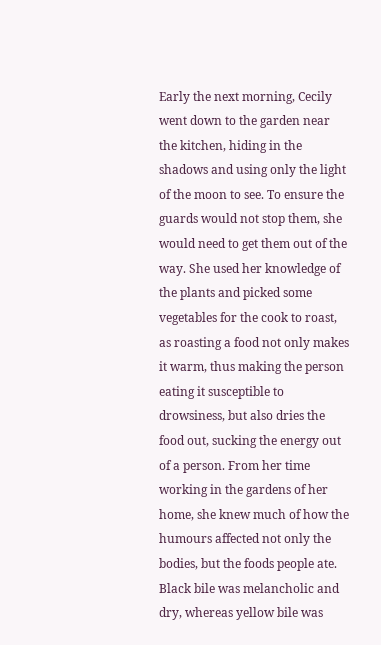Early the next morning, Cecily went down to the garden near the kitchen, hiding in the shadows and using only the light of the moon to see. To ensure the guards would not stop them, she would need to get them out of the way. She used her knowledge of the plants and picked some vegetables for the cook to roast, as roasting a food not only makes it warm, thus making the person eating it susceptible to drowsiness, but also dries the food out, sucking the energy out of a person. From her time working in the gardens of her home, she knew much of how the humours affected not only the bodies, but the foods people ate. Black bile was melancholic and dry, whereas yellow bile was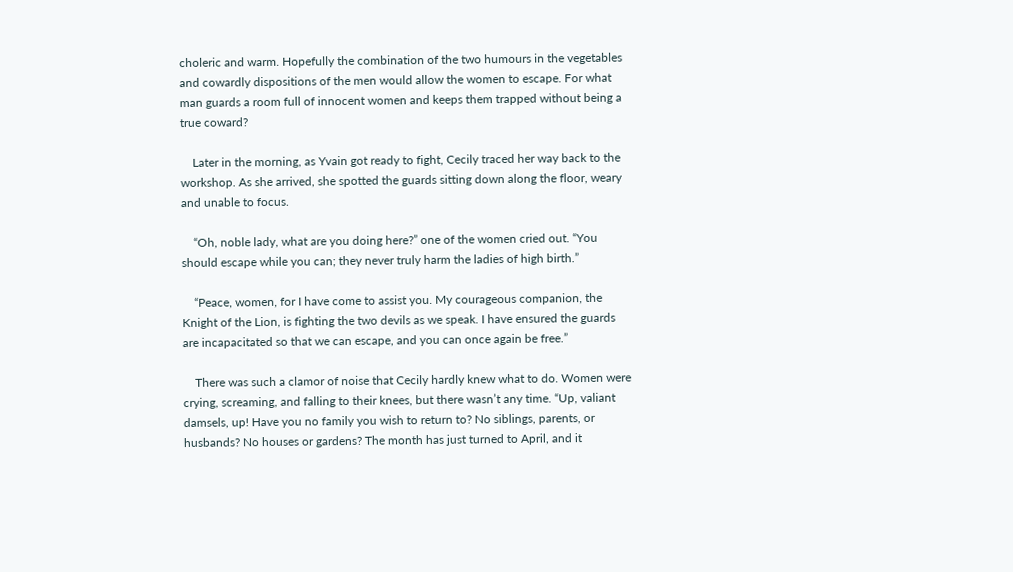choleric and warm. Hopefully the combination of the two humours in the vegetables and cowardly dispositions of the men would allow the women to escape. For what man guards a room full of innocent women and keeps them trapped without being a true coward?

    Later in the morning, as Yvain got ready to fight, Cecily traced her way back to the workshop. As she arrived, she spotted the guards sitting down along the floor, weary and unable to focus.

    “Oh, noble lady, what are you doing here?” one of the women cried out. “You should escape while you can; they never truly harm the ladies of high birth.”

    “Peace, women, for I have come to assist you. My courageous companion, the Knight of the Lion, is fighting the two devils as we speak. I have ensured the guards are incapacitated so that we can escape, and you can once again be free.”

    There was such a clamor of noise that Cecily hardly knew what to do. Women were crying, screaming, and falling to their knees, but there wasn’t any time. “Up, valiant damsels, up! Have you no family you wish to return to? No siblings, parents, or husbands? No houses or gardens? The month has just turned to April, and it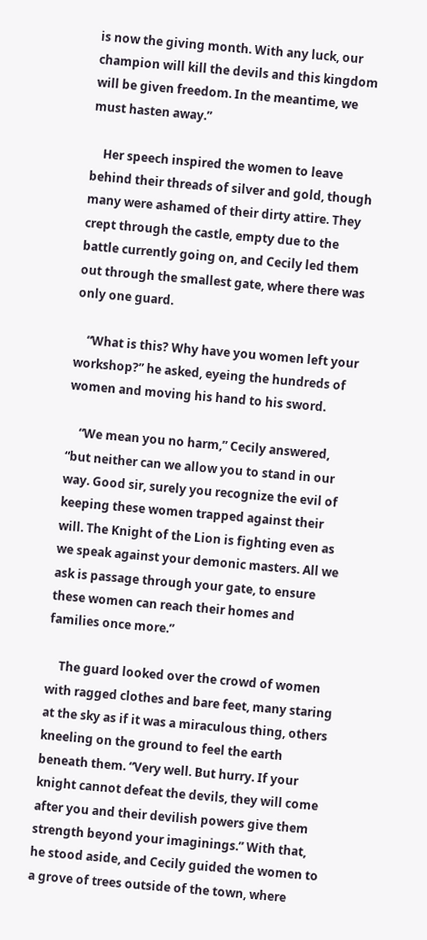is now the giving month. With any luck, our champion will kill the devils and this kingdom will be given freedom. In the meantime, we must hasten away.”

    Her speech inspired the women to leave behind their threads of silver and gold, though many were ashamed of their dirty attire. They crept through the castle, empty due to the battle currently going on, and Cecily led them out through the smallest gate, where there was only one guard.

    “What is this? Why have you women left your workshop?” he asked, eyeing the hundreds of women and moving his hand to his sword.

    “We mean you no harm,” Cecily answered, “but neither can we allow you to stand in our way. Good sir, surely you recognize the evil of keeping these women trapped against their will. The Knight of the Lion is fighting even as we speak against your demonic masters. All we ask is passage through your gate, to ensure these women can reach their homes and families once more.”

    The guard looked over the crowd of women with ragged clothes and bare feet, many staring at the sky as if it was a miraculous thing, others kneeling on the ground to feel the earth beneath them. “Very well. But hurry. If your knight cannot defeat the devils, they will come after you and their devilish powers give them strength beyond your imaginings.” With that, he stood aside, and Cecily guided the women to a grove of trees outside of the town, where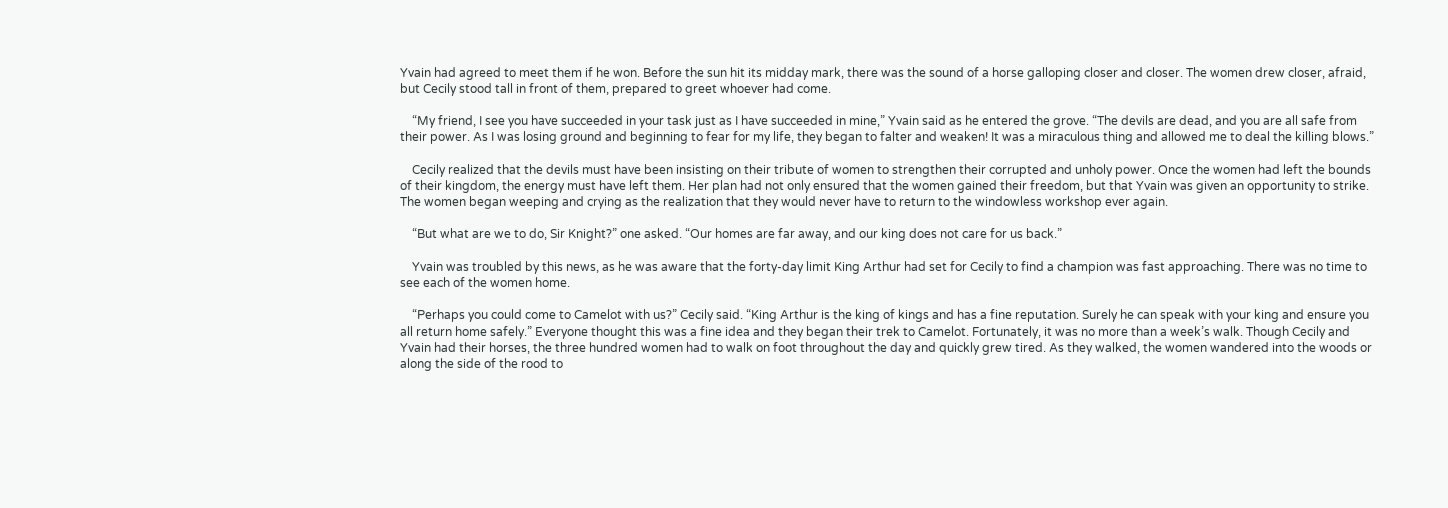Yvain had agreed to meet them if he won. Before the sun hit its midday mark, there was the sound of a horse galloping closer and closer. The women drew closer, afraid, but Cecily stood tall in front of them, prepared to greet whoever had come.

    “My friend, I see you have succeeded in your task just as I have succeeded in mine,” Yvain said as he entered the grove. “The devils are dead, and you are all safe from their power. As I was losing ground and beginning to fear for my life, they began to falter and weaken! It was a miraculous thing and allowed me to deal the killing blows.”

    Cecily realized that the devils must have been insisting on their tribute of women to strengthen their corrupted and unholy power. Once the women had left the bounds of their kingdom, the energy must have left them. Her plan had not only ensured that the women gained their freedom, but that Yvain was given an opportunity to strike. The women began weeping and crying as the realization that they would never have to return to the windowless workshop ever again.

    “But what are we to do, Sir Knight?” one asked. “Our homes are far away, and our king does not care for us back.”

    Yvain was troubled by this news, as he was aware that the forty-day limit King Arthur had set for Cecily to find a champion was fast approaching. There was no time to see each of the women home.

    “Perhaps you could come to Camelot with us?” Cecily said. “King Arthur is the king of kings and has a fine reputation. Surely he can speak with your king and ensure you all return home safely.” Everyone thought this was a fine idea and they began their trek to Camelot. Fortunately, it was no more than a week’s walk. Though Cecily and Yvain had their horses, the three hundred women had to walk on foot throughout the day and quickly grew tired. As they walked, the women wandered into the woods or along the side of the rood to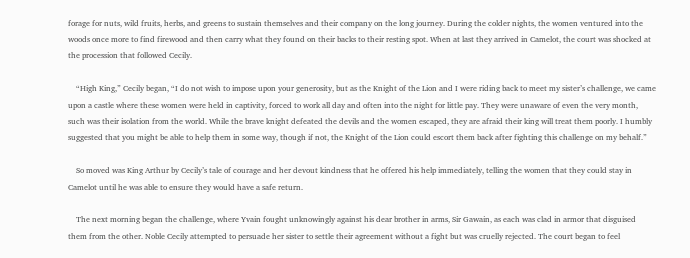forage for nuts, wild fruits, herbs, and greens to sustain themselves and their company on the long journey. During the colder nights, the women ventured into the woods once more to find firewood and then carry what they found on their backs to their resting spot. When at last they arrived in Camelot, the court was shocked at the procession that followed Cecily.

    “High King,” Cecily began, “I do not wish to impose upon your generosity, but as the Knight of the Lion and I were riding back to meet my sister’s challenge, we came upon a castle where these women were held in captivity, forced to work all day and often into the night for little pay. They were unaware of even the very month, such was their isolation from the world. While the brave knight defeated the devils and the women escaped, they are afraid their king will treat them poorly. I humbly suggested that you might be able to help them in some way, though if not, the Knight of the Lion could escort them back after fighting this challenge on my behalf.”

    So moved was King Arthur by Cecily’s tale of courage and her devout kindness that he offered his help immediately, telling the women that they could stay in Camelot until he was able to ensure they would have a safe return.

    The next morning began the challenge, where Yvain fought unknowingly against his dear brother in arms, Sir Gawain, as each was clad in armor that disguised them from the other. Noble Cecily attempted to persuade her sister to settle their agreement without a fight but was cruelly rejected. The court began to feel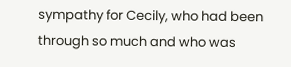sympathy for Cecily, who had been through so much and who was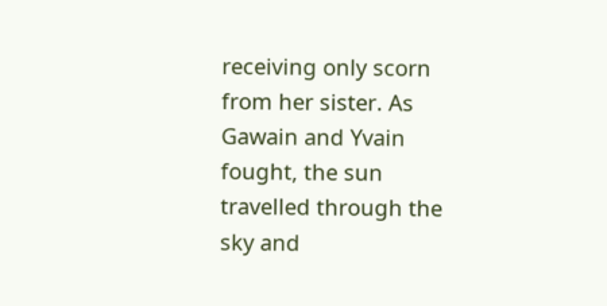receiving only scorn from her sister. As Gawain and Yvain fought, the sun travelled through the sky and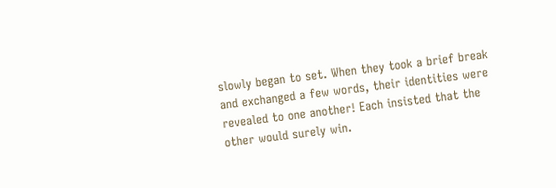slowly began to set. When they took a brief break and exchanged a few words, their identities were revealed to one another! Each insisted that the other would surely win.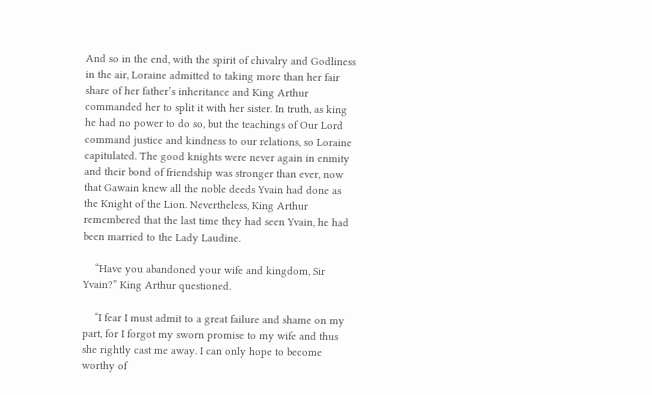And so in the end, with the spirit of chivalry and Godliness in the air, Loraine admitted to taking more than her fair share of her father’s inheritance and King Arthur commanded her to split it with her sister. In truth, as king he had no power to do so, but the teachings of Our Lord command justice and kindness to our relations, so Loraine capitulated. The good knights were never again in enmity and their bond of friendship was stronger than ever, now that Gawain knew all the noble deeds Yvain had done as the Knight of the Lion. Nevertheless, King Arthur remembered that the last time they had seen Yvain, he had been married to the Lady Laudine.

    “Have you abandoned your wife and kingdom, Sir Yvain?” King Arthur questioned.

    “I fear I must admit to a great failure and shame on my part, for I forgot my sworn promise to my wife and thus she rightly cast me away. I can only hope to become worthy of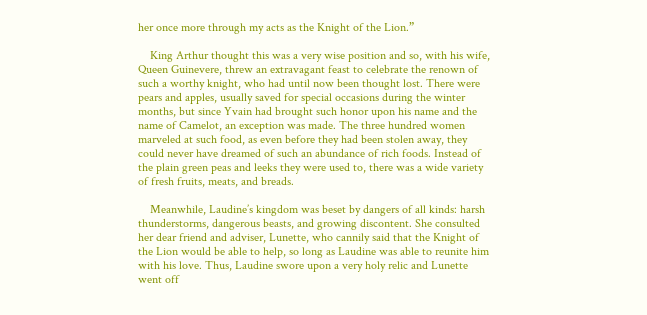her once more through my acts as the Knight of the Lion.”

    King Arthur thought this was a very wise position and so, with his wife, Queen Guinevere, threw an extravagant feast to celebrate the renown of such a worthy knight, who had until now been thought lost. There were pears and apples, usually saved for special occasions during the winter months, but since Yvain had brought such honor upon his name and the name of Camelot, an exception was made. The three hundred women marveled at such food, as even before they had been stolen away, they could never have dreamed of such an abundance of rich foods. Instead of the plain green peas and leeks they were used to, there was a wide variety of fresh fruits, meats, and breads.

    Meanwhile, Laudine’s kingdom was beset by dangers of all kinds: harsh thunderstorms, dangerous beasts, and growing discontent. She consulted her dear friend and adviser, Lunette, who cannily said that the Knight of the Lion would be able to help, so long as Laudine was able to reunite him with his love. Thus, Laudine swore upon a very holy relic and Lunette went off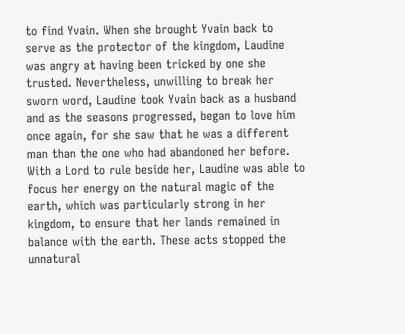to find Yvain. When she brought Yvain back to serve as the protector of the kingdom, Laudine was angry at having been tricked by one she trusted. Nevertheless, unwilling to break her sworn word, Laudine took Yvain back as a husband and as the seasons progressed, began to love him once again, for she saw that he was a different man than the one who had abandoned her before. With a Lord to rule beside her, Laudine was able to focus her energy on the natural magic of the earth, which was particularly strong in her kingdom, to ensure that her lands remained in balance with the earth. These acts stopped the unnatural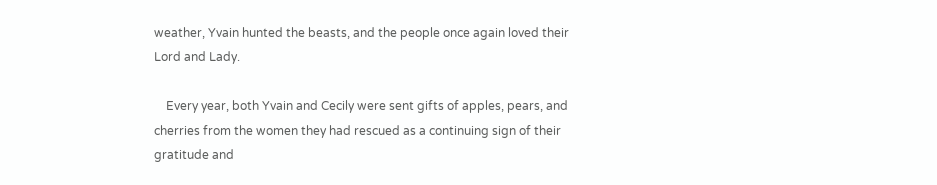weather, Yvain hunted the beasts, and the people once again loved their Lord and Lady.

    Every year, both Yvain and Cecily were sent gifts of apples, pears, and cherries from the women they had rescued as a continuing sign of their gratitude and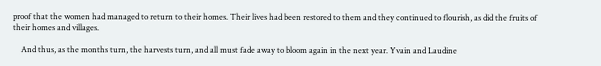proof that the women had managed to return to their homes. Their lives had been restored to them and they continued to flourish, as did the fruits of their homes and villages.

    And thus, as the months turn, the harvests turn, and all must fade away to bloom again in the next year. Yvain and Laudine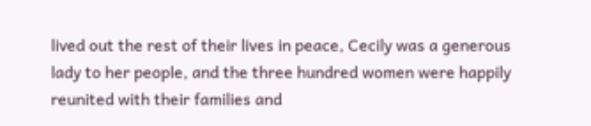lived out the rest of their lives in peace, Cecily was a generous lady to her people, and the three hundred women were happily reunited with their families and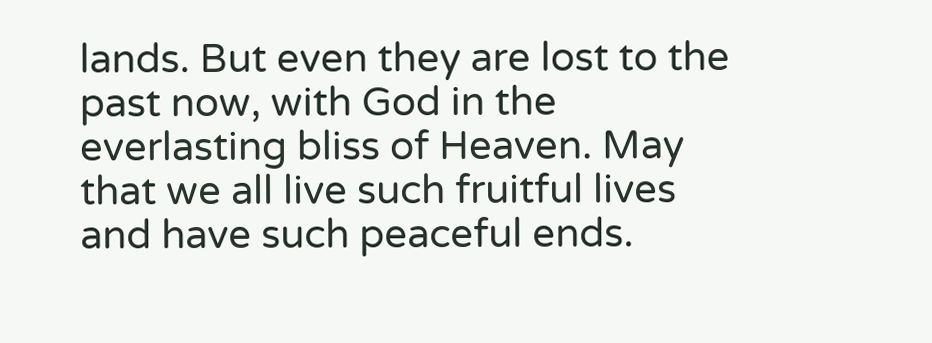lands. But even they are lost to the past now, with God in the everlasting bliss of Heaven. May that we all live such fruitful lives and have such peaceful ends.